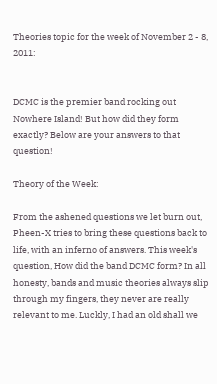Theories topic for the week of November 2 - 8, 2011:


DCMC is the premier band rocking out Nowhere Island! But how did they form exactly? Below are your answers to that question!

Theory of the Week:

From the ashened questions we let burn out, Pheen-X tries to bring these questions back to life, with an inferno of answers. This week's question, How did the band DCMC form? In all honesty, bands and music theories always slip through my fingers, they never are really relevant to me. Luckly, I had an old shall we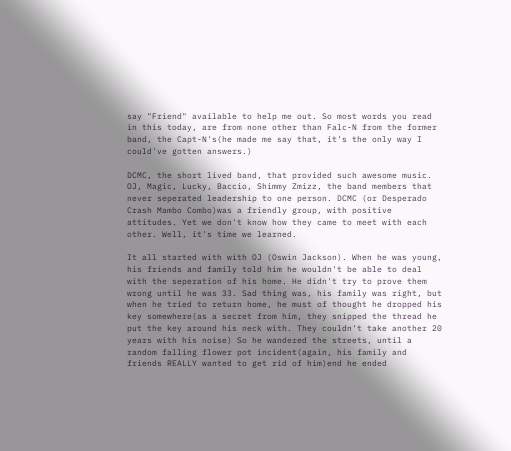say "Friend" available to help me out. So most words you read in this today, are from none other than Falc-N from the former band, the Capt-N's(he made me say that, it's the only way I could've gotten answers.)

DCMC, the short lived band, that provided such awesome music. OJ, Magic, Lucky, Baccio, Shimmy Zmizz, the band members that never seperated leadership to one person. DCMC (or Desperado Crash Mambo Combo)was a friendly group, with positive attitudes. Yet we don't know how they came to meet with each other. Well, it's time we learned.

It all started with with OJ (Oswin Jackson). When he was young, his friends and family told him he wouldn't be able to deal with the seperation of his home. He didn't try to prove them wrong until he was 33. Sad thing was, his family was right, but when he tried to return home, he must of thought he dropped his key somewhere(as a secret from him, they snipped the thread he put the key around his neck with. They couldn't take another 20 years with his noise) So he wandered the streets, until a random falling flower pot incident(again, his family and friends REALLY wanted to get rid of him)end he ended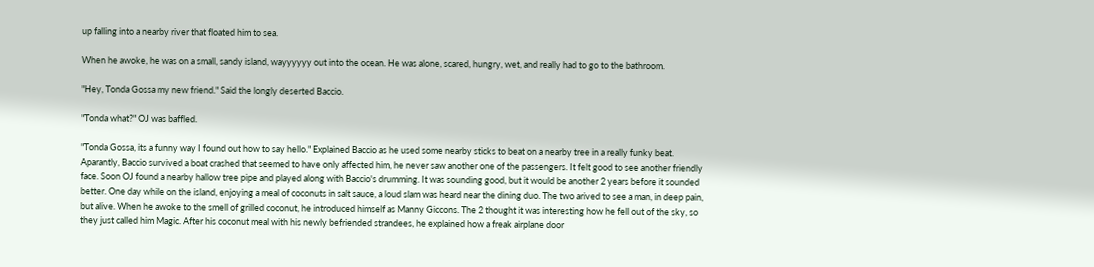up falling into a nearby river that floated him to sea.

When he awoke, he was on a small, sandy island, wayyyyyy out into the ocean. He was alone, scared, hungry, wet, and really had to go to the bathroom.

"Hey, Tonda Gossa my new friend." Said the longly deserted Baccio.

"Tonda what?" OJ was baffled.

"Tonda Gossa, its a funny way I found out how to say hello." Explained Baccio as he used some nearby sticks to beat on a nearby tree in a really funky beat. Aparantly, Baccio survived a boat crashed that seemed to have only affected him, he never saw another one of the passengers. It felt good to see another friendly face. Soon OJ found a nearby hallow tree pipe and played along with Baccio's drumming. It was sounding good, but it would be another 2 years before it sounded better. One day while on the island, enjoying a meal of coconuts in salt sauce, a loud slam was heard near the dining duo. The two arived to see a man, in deep pain, but alive. When he awoke to the smell of grilled coconut, he introduced himself as Manny Giccons. The 2 thought it was interesting how he fell out of the sky, so they just called him Magic. After his coconut meal with his newly befriended strandees, he explained how a freak airplane door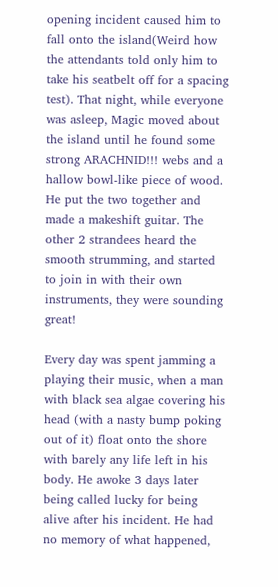opening incident caused him to fall onto the island(Weird how the attendants told only him to take his seatbelt off for a spacing test). That night, while everyone was asleep, Magic moved about the island until he found some strong ARACHNID!!! webs and a hallow bowl-like piece of wood. He put the two together and made a makeshift guitar. The other 2 strandees heard the smooth strumming, and started to join in with their own instruments, they were sounding great!

Every day was spent jamming a playing their music, when a man with black sea algae covering his head (with a nasty bump poking out of it) float onto the shore with barely any life left in his body. He awoke 3 days later being called lucky for being alive after his incident. He had no memory of what happened,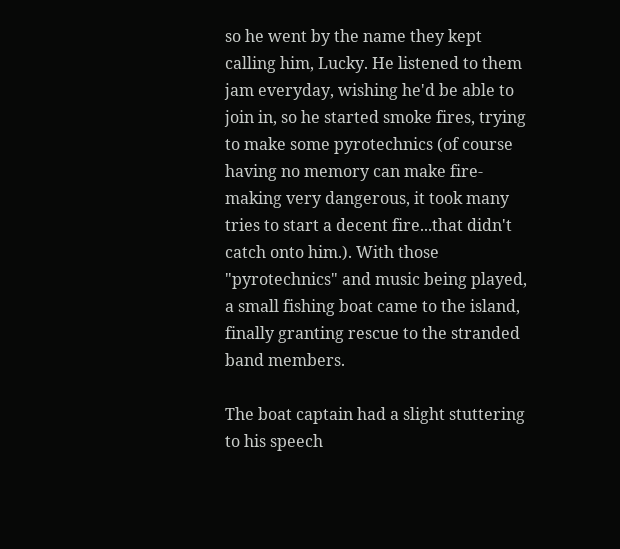so he went by the name they kept calling him, Lucky. He listened to them jam everyday, wishing he'd be able to join in, so he started smoke fires, trying to make some pyrotechnics (of course having no memory can make fire-making very dangerous, it took many tries to start a decent fire...that didn't catch onto him.). With those "pyrotechnics" and music being played, a small fishing boat came to the island, finally granting rescue to the stranded band members.

The boat captain had a slight stuttering to his speech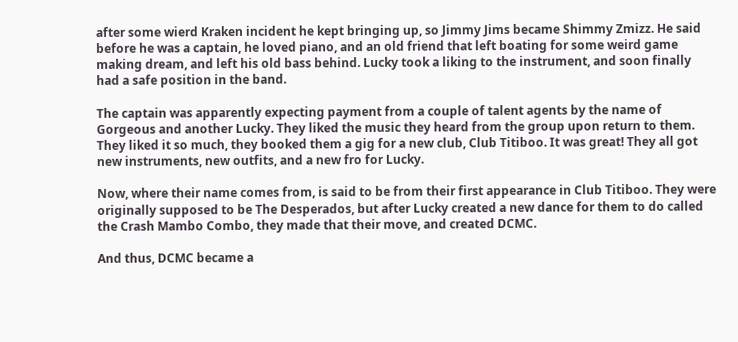after some wierd Kraken incident he kept bringing up, so Jimmy Jims became Shimmy Zmizz. He said before he was a captain, he loved piano, and an old friend that left boating for some weird game making dream, and left his old bass behind. Lucky took a liking to the instrument, and soon finally had a safe position in the band.

The captain was apparently expecting payment from a couple of talent agents by the name of Gorgeous and another Lucky. They liked the music they heard from the group upon return to them. They liked it so much, they booked them a gig for a new club, Club Titiboo. It was great! They all got new instruments, new outfits, and a new fro for Lucky.

Now, where their name comes from, is said to be from their first appearance in Club Titiboo. They were originally supposed to be The Desperados, but after Lucky created a new dance for them to do called the Crash Mambo Combo, they made that their move, and created DCMC.

And thus, DCMC became a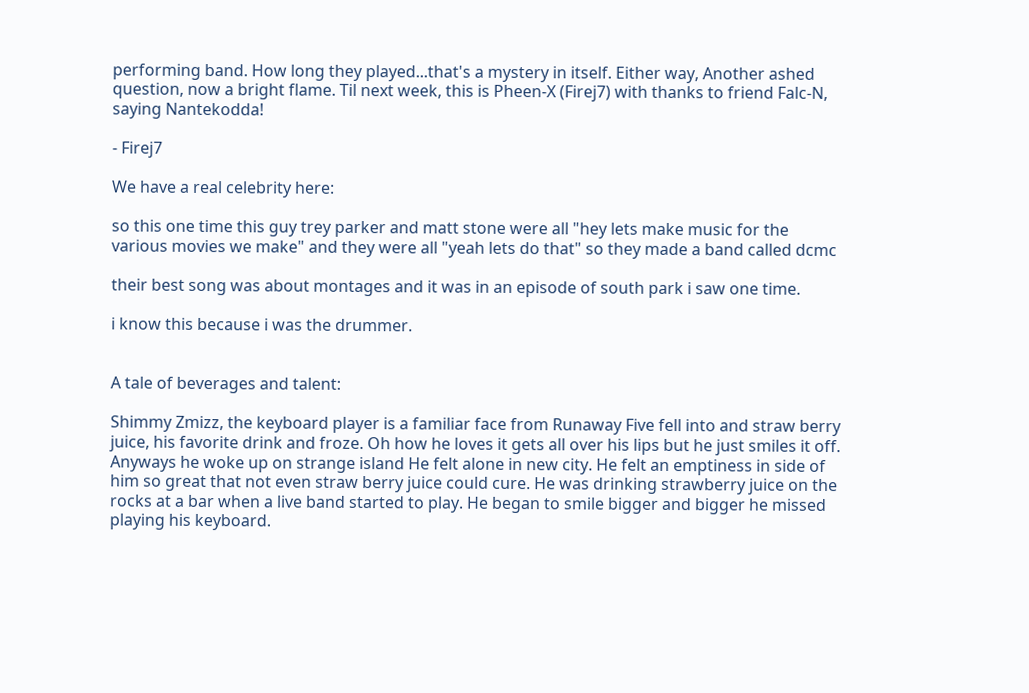performing band. How long they played...that's a mystery in itself. Either way, Another ashed question, now a bright flame. Til next week, this is Pheen-X (Firej7) with thanks to friend Falc-N, saying Nantekodda!

- Firej7

We have a real celebrity here:

so this one time this guy trey parker and matt stone were all "hey lets make music for the various movies we make" and they were all "yeah lets do that" so they made a band called dcmc

their best song was about montages and it was in an episode of south park i saw one time.

i know this because i was the drummer.


A tale of beverages and talent:

Shimmy Zmizz, the keyboard player is a familiar face from Runaway Five fell into and straw berry juice, his favorite drink and froze. Oh how he loves it gets all over his lips but he just smiles it off. Anyways he woke up on strange island He felt alone in new city. He felt an emptiness in side of him so great that not even straw berry juice could cure. He was drinking strawberry juice on the rocks at a bar when a live band started to play. He began to smile bigger and bigger he missed playing his keyboard.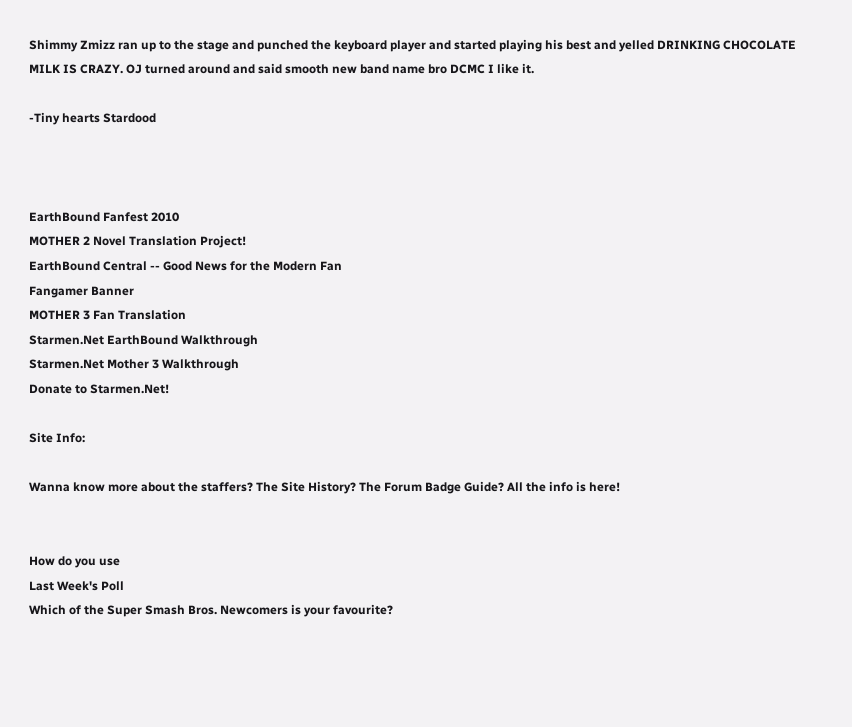Shimmy Zmizz ran up to the stage and punched the keyboard player and started playing his best and yelled DRINKING CHOCOLATE MILK IS CRAZY. OJ turned around and said smooth new band name bro DCMC I like it.

-Tiny hearts Stardood



EarthBound Fanfest 2010
MOTHER 2 Novel Translation Project!
EarthBound Central -- Good News for the Modern Fan
Fangamer Banner
MOTHER 3 Fan Translation
Starmen.Net EarthBound Walkthrough
Starmen.Net Mother 3 Walkthrough
Donate to Starmen.Net!

Site Info:

Wanna know more about the staffers? The Site History? The Forum Badge Guide? All the info is here!


How do you use
Last Week's Poll
Which of the Super Smash Bros. Newcomers is your favourite?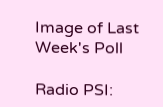Image of Last Week's Poll

Radio PSI: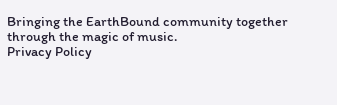Bringing the EarthBound community together through the magic of music.
Privacy Policy